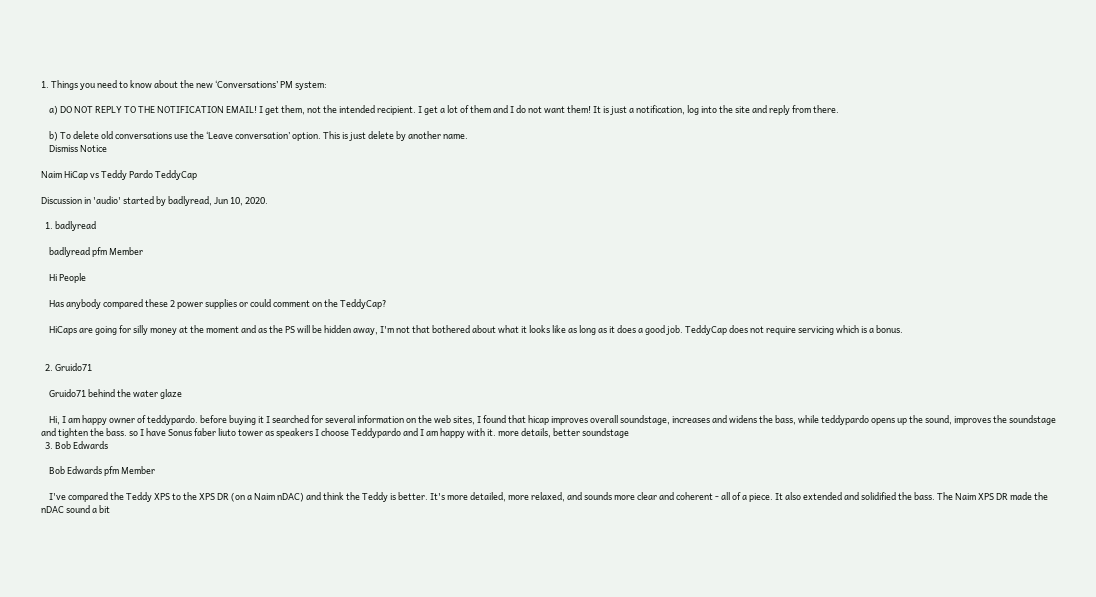1. Things you need to know about the new ‘Conversations’ PM system:

    a) DO NOT REPLY TO THE NOTIFICATION EMAIL! I get them, not the intended recipient. I get a lot of them and I do not want them! It is just a notification, log into the site and reply from there.

    b) To delete old conversations use the ‘Leave conversation’ option. This is just delete by another name.
    Dismiss Notice

Naim HiCap vs Teddy Pardo TeddyCap

Discussion in 'audio' started by badlyread, Jun 10, 2020.

  1. badlyread

    badlyread pfm Member

    Hi People

    Has anybody compared these 2 power supplies or could comment on the TeddyCap?

    HiCaps are going for silly money at the moment and as the PS will be hidden away, I'm not that bothered about what it looks like as long as it does a good job. TeddyCap does not require servicing which is a bonus.


  2. Gruido71

    Gruido71 behind the water glaze

    Hi, I am happy owner of teddypardo. before buying it I searched for several information on the web sites, I found that hicap improves overall soundstage, increases and widens the bass, while teddypardo opens up the sound, improves the soundstage and tighten the bass. so I have Sonus faber liuto tower as speakers I choose Teddypardo and I am happy with it. more details, better soundstage
  3. Bob Edwards

    Bob Edwards pfm Member

    I've compared the Teddy XPS to the XPS DR (on a Naim nDAC) and think the Teddy is better. It's more detailed, more relaxed, and sounds more clear and coherent - all of a piece. It also extended and solidified the bass. The Naim XPS DR made the nDAC sound a bit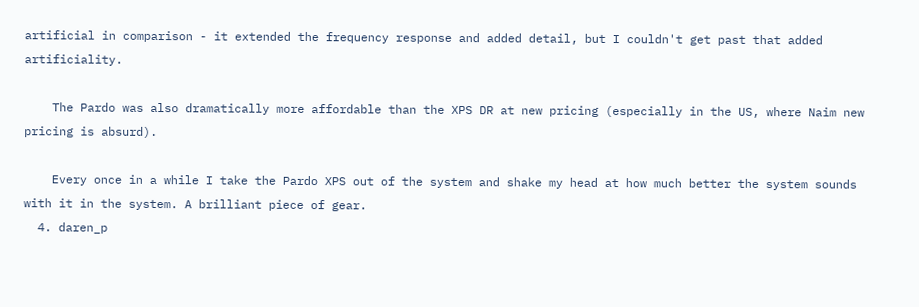artificial in comparison - it extended the frequency response and added detail, but I couldn't get past that added artificiality.

    The Pardo was also dramatically more affordable than the XPS DR at new pricing (especially in the US, where Naim new pricing is absurd).

    Every once in a while I take the Pardo XPS out of the system and shake my head at how much better the system sounds with it in the system. A brilliant piece of gear.
  4. daren_p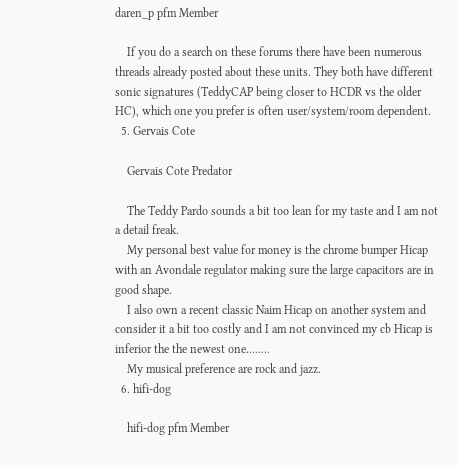daren_p pfm Member

    If you do a search on these forums there have been numerous threads already posted about these units. They both have different sonic signatures (TeddyCAP being closer to HCDR vs the older HC), which one you prefer is often user/system/room dependent.
  5. Gervais Cote

    Gervais Cote Predator

    The Teddy Pardo sounds a bit too lean for my taste and I am not a detail freak.
    My personal best value for money is the chrome bumper Hicap with an Avondale regulator making sure the large capacitors are in good shape.
    I also own a recent classic Naim Hicap on another system and consider it a bit too costly and I am not convinced my cb Hicap is inferior the the newest one........
    My musical preference are rock and jazz.
  6. hifi-dog

    hifi-dog pfm Member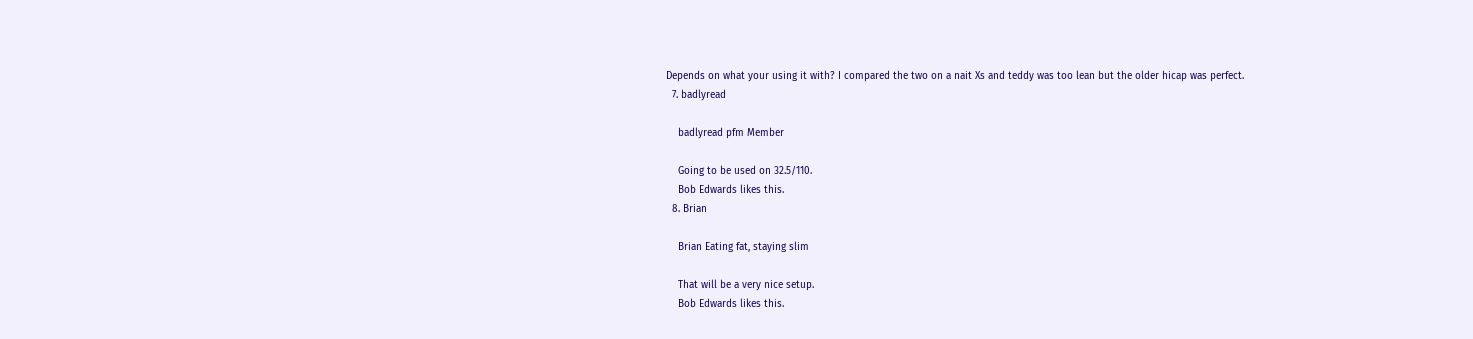Depends on what your using it with? I compared the two on a nait Xs and teddy was too lean but the older hicap was perfect.
  7. badlyread

    badlyread pfm Member

    Going to be used on 32.5/110.
    Bob Edwards likes this.
  8. Brian

    Brian Eating fat, staying slim

    That will be a very nice setup.
    Bob Edwards likes this.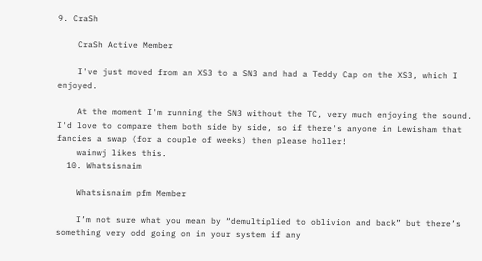9. CraSh

    CraSh Active Member

    I've just moved from an XS3 to a SN3 and had a Teddy Cap on the XS3, which I enjoyed.

    At the moment I'm running the SN3 without the TC, very much enjoying the sound. I'd love to compare them both side by side, so if there's anyone in Lewisham that fancies a swap (for a couple of weeks) then please holler!
    wainwj likes this.
  10. Whatsisnaim

    Whatsisnaim pfm Member

    I’m not sure what you mean by “demultiplied to oblivion and back” but there’s something very odd going on in your system if any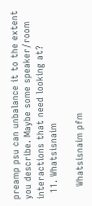preamp psu can unbalance it to the extent you describe. Maybe some speaker/room interactions that need looking at?
  11. Whatsisnaim

    Whatsisnaim pfm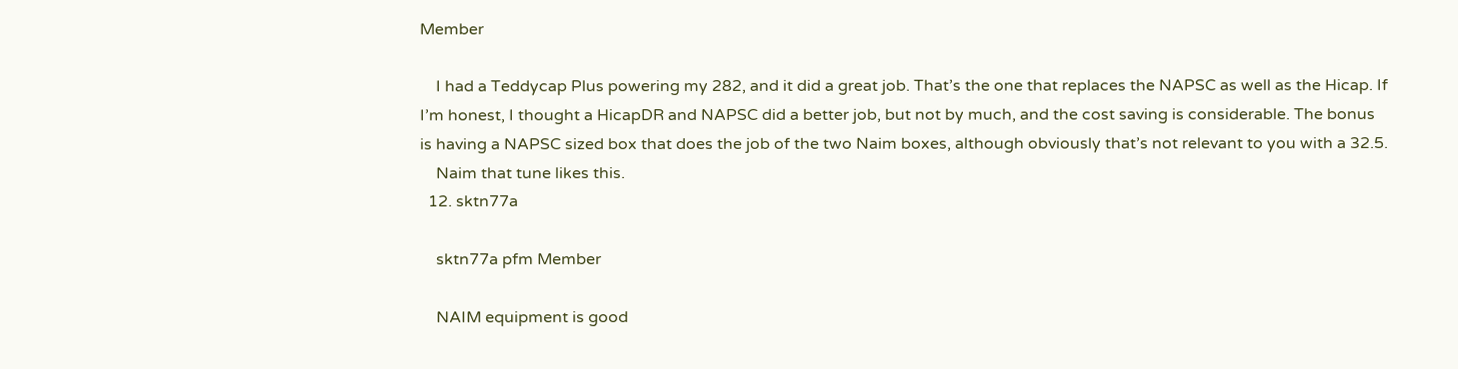Member

    I had a Teddycap Plus powering my 282, and it did a great job. That’s the one that replaces the NAPSC as well as the Hicap. If I’m honest, I thought a HicapDR and NAPSC did a better job, but not by much, and the cost saving is considerable. The bonus is having a NAPSC sized box that does the job of the two Naim boxes, although obviously that’s not relevant to you with a 32.5.
    Naim that tune likes this.
  12. sktn77a

    sktn77a pfm Member

    NAIM equipment is good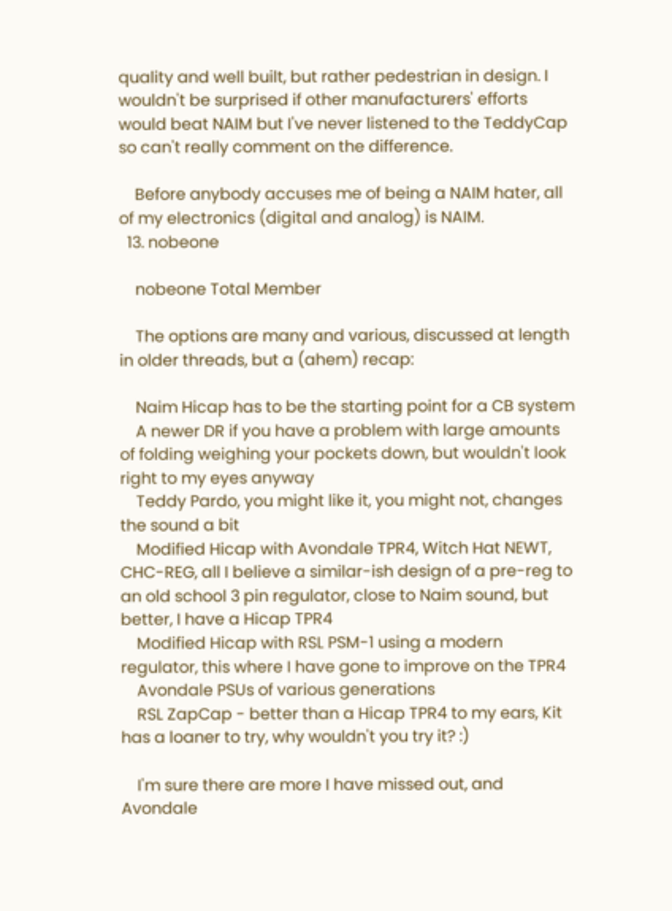quality and well built, but rather pedestrian in design. I wouldn't be surprised if other manufacturers' efforts would beat NAIM but I've never listened to the TeddyCap so can't really comment on the difference.

    Before anybody accuses me of being a NAIM hater, all of my electronics (digital and analog) is NAIM.
  13. nobeone

    nobeone Total Member

    The options are many and various, discussed at length in older threads, but a (ahem) recap:

    Naim Hicap has to be the starting point for a CB system
    A newer DR if you have a problem with large amounts of folding weighing your pockets down, but wouldn't look right to my eyes anyway
    Teddy Pardo, you might like it, you might not, changes the sound a bit
    Modified Hicap with Avondale TPR4, Witch Hat NEWT, CHC-REG, all I believe a similar-ish design of a pre-reg to an old school 3 pin regulator, close to Naim sound, but better, I have a Hicap TPR4
    Modified Hicap with RSL PSM-1 using a modern regulator, this where I have gone to improve on the TPR4
    Avondale PSUs of various generations
    RSL ZapCap - better than a Hicap TPR4 to my ears, Kit has a loaner to try, why wouldn't you try it? :)

    I'm sure there are more I have missed out, and Avondale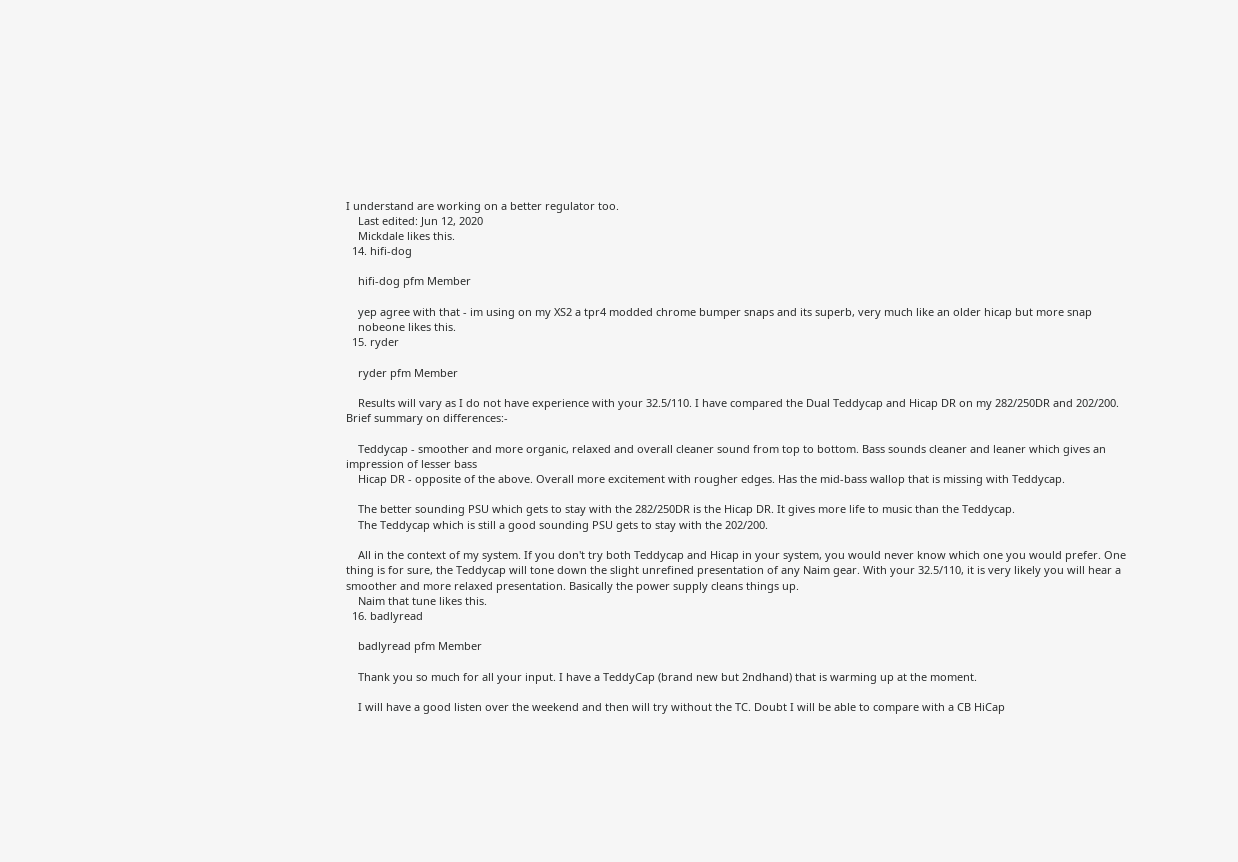I understand are working on a better regulator too.
    Last edited: Jun 12, 2020
    Mickdale likes this.
  14. hifi-dog

    hifi-dog pfm Member

    yep agree with that - im using on my XS2 a tpr4 modded chrome bumper snaps and its superb, very much like an older hicap but more snap
    nobeone likes this.
  15. ryder

    ryder pfm Member

    Results will vary as I do not have experience with your 32.5/110. I have compared the Dual Teddycap and Hicap DR on my 282/250DR and 202/200. Brief summary on differences:-

    Teddycap - smoother and more organic, relaxed and overall cleaner sound from top to bottom. Bass sounds cleaner and leaner which gives an impression of lesser bass
    Hicap DR - opposite of the above. Overall more excitement with rougher edges. Has the mid-bass wallop that is missing with Teddycap.

    The better sounding PSU which gets to stay with the 282/250DR is the Hicap DR. It gives more life to music than the Teddycap.
    The Teddycap which is still a good sounding PSU gets to stay with the 202/200.

    All in the context of my system. If you don't try both Teddycap and Hicap in your system, you would never know which one you would prefer. One thing is for sure, the Teddycap will tone down the slight unrefined presentation of any Naim gear. With your 32.5/110, it is very likely you will hear a smoother and more relaxed presentation. Basically the power supply cleans things up.
    Naim that tune likes this.
  16. badlyread

    badlyread pfm Member

    Thank you so much for all your input. I have a TeddyCap (brand new but 2ndhand) that is warming up at the moment.

    I will have a good listen over the weekend and then will try without the TC. Doubt I will be able to compare with a CB HiCap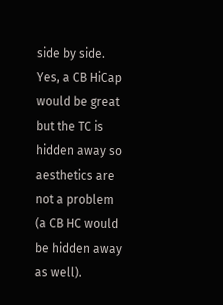side by side. Yes, a CB HiCap would be great but the TC is hidden away so aesthetics are not a problem (a CB HC would be hidden away as well).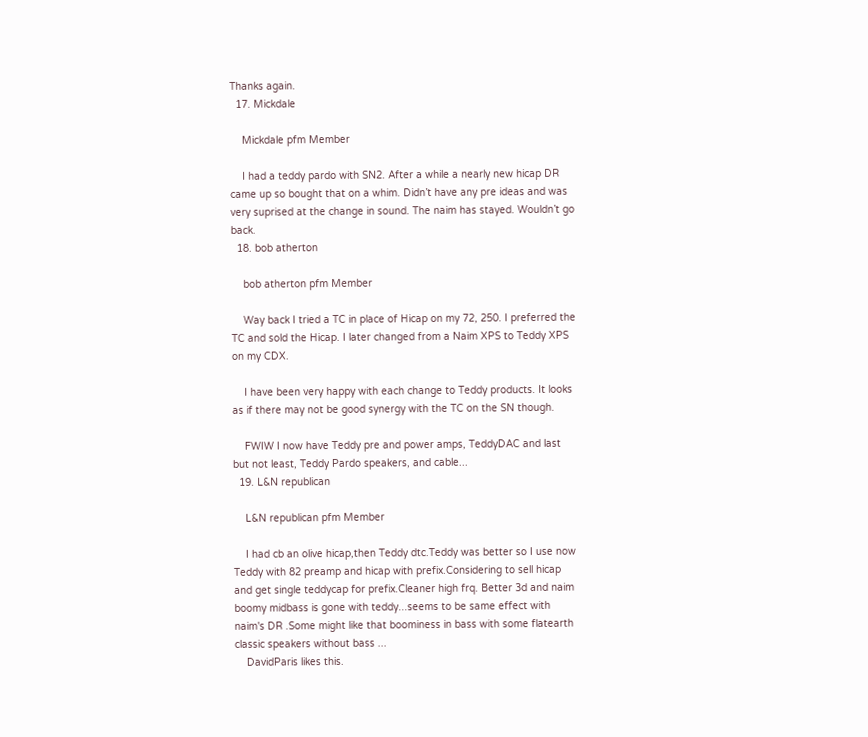Thanks again.
  17. Mickdale

    Mickdale pfm Member

    I had a teddy pardo with SN2. After a while a nearly new hicap DR came up so bought that on a whim. Didn’t have any pre ideas and was very suprised at the change in sound. The naim has stayed. Wouldn’t go back.
  18. bob atherton

    bob atherton pfm Member

    Way back I tried a TC in place of Hicap on my 72, 250. I preferred the TC and sold the Hicap. I later changed from a Naim XPS to Teddy XPS on my CDX.

    I have been very happy with each change to Teddy products. It looks as if there may not be good synergy with the TC on the SN though.

    FWIW I now have Teddy pre and power amps, TeddyDAC and last but not least, Teddy Pardo speakers, and cable...
  19. L&N republican

    L&N republican pfm Member

    I had cb an olive hicap,then Teddy dtc.Teddy was better so I use now Teddy with 82 preamp and hicap with prefix.Considering to sell hicap and get single teddycap for prefix.Cleaner high frq. Better 3d and naim boomy midbass is gone with teddy...seems to be same effect with naim's DR .Some might like that boominess in bass with some flatearth classic speakers without bass ...
    DavidParis likes this.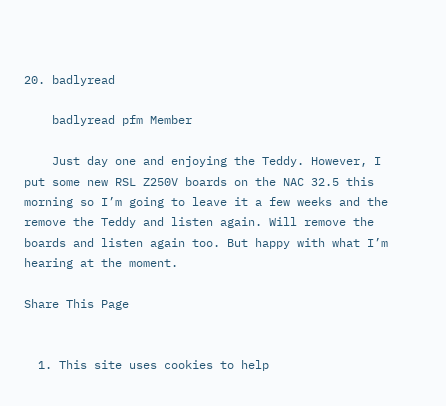20. badlyread

    badlyread pfm Member

    Just day one and enjoying the Teddy. However, I put some new RSL Z250V boards on the NAC 32.5 this morning so I’m going to leave it a few weeks and the remove the Teddy and listen again. Will remove the boards and listen again too. But happy with what I’m hearing at the moment.

Share This Page


  1. This site uses cookies to help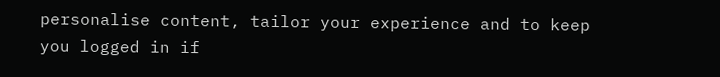personalise content, tailor your experience and to keep you logged in if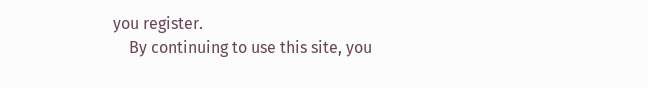you register.
    By continuing to use this site, you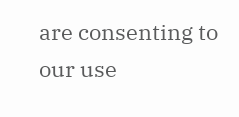are consenting to our use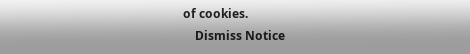of cookies.
    Dismiss Notice